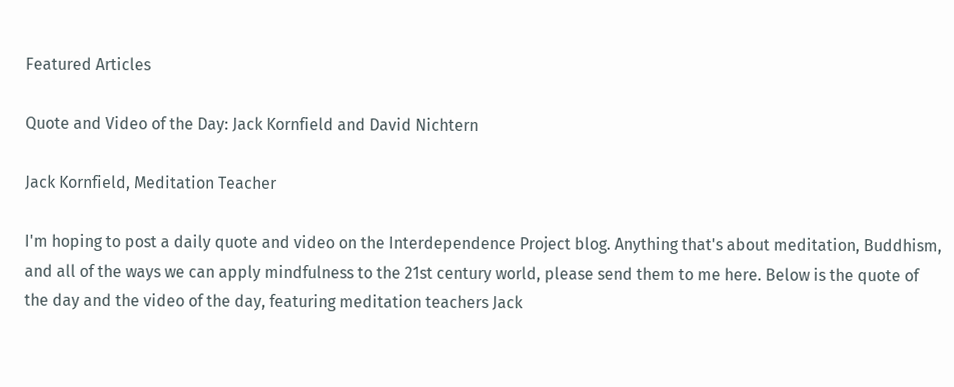Featured Articles

Quote and Video of the Day: Jack Kornfield and David Nichtern

Jack Kornfield, Meditation Teacher

I'm hoping to post a daily quote and video on the Interdependence Project blog. Anything that's about meditation, Buddhism, and all of the ways we can apply mindfulness to the 21st century world, please send them to me here. Below is the quote of the day and the video of the day, featuring meditation teachers Jack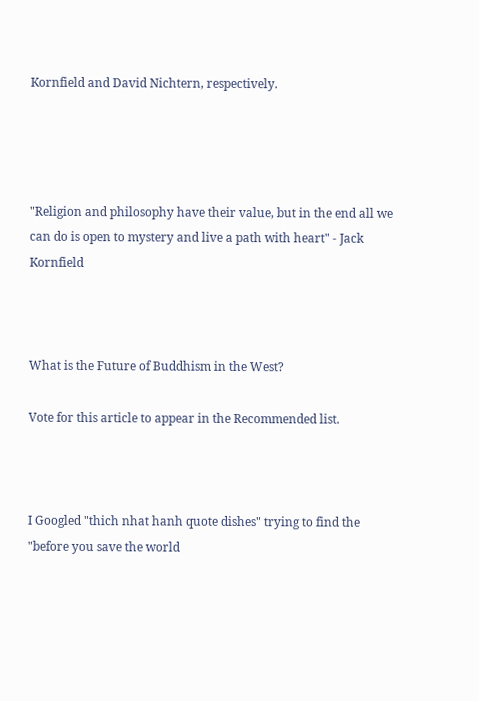Kornfield and David Nichtern, respectively.




"Religion and philosophy have their value, but in the end all we can do is open to mystery and live a path with heart" - Jack Kornfield



What is the Future of Buddhism in the West?

Vote for this article to appear in the Recommended list.



I Googled "thich nhat hanh quote dishes" trying to find the "before you save the world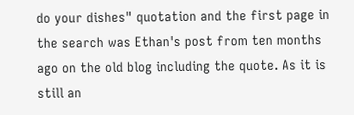do your dishes" quotation and the first page in the search was Ethan's post from ten months ago on the old blog including the quote. As it is still an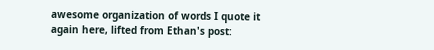awesome organization of words I quote it again here, lifted from Ethan's post: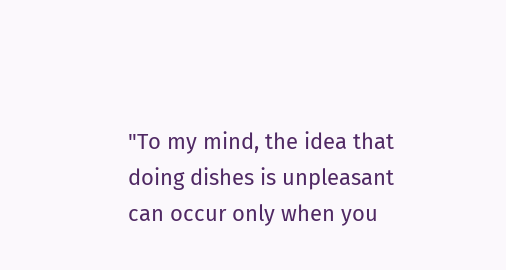"To my mind, the idea that doing dishes is unpleasant can occur only when you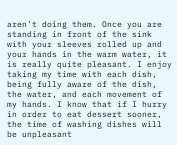aren't doing them. Once you are standing in front of the sink with your sleeves rolled up and your hands in the warm water, it is really quite pleasant. I enjoy taking my time with each dish, being fully aware of the dish, the water, and each movement of my hands. I know that if I hurry in order to eat dessert sooner, the time of washing dishes will be unpleasant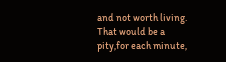and not worth living. That would be a pity,for each minute,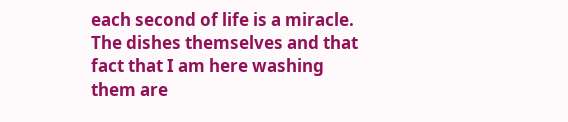each second of life is a miracle. The dishes themselves and that fact that I am here washing them are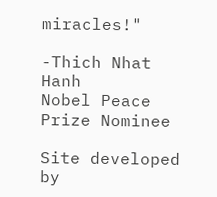miracles!"

-Thich Nhat Hanh
Nobel Peace Prize Nominee

Site developed by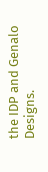the IDP and Genalo Designs.